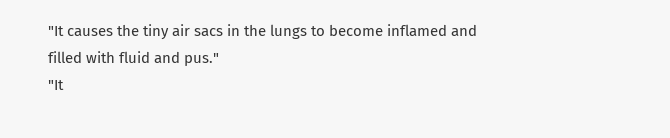"It causes the tiny air sacs in the lungs to become inflamed and filled with fluid and pus."
"It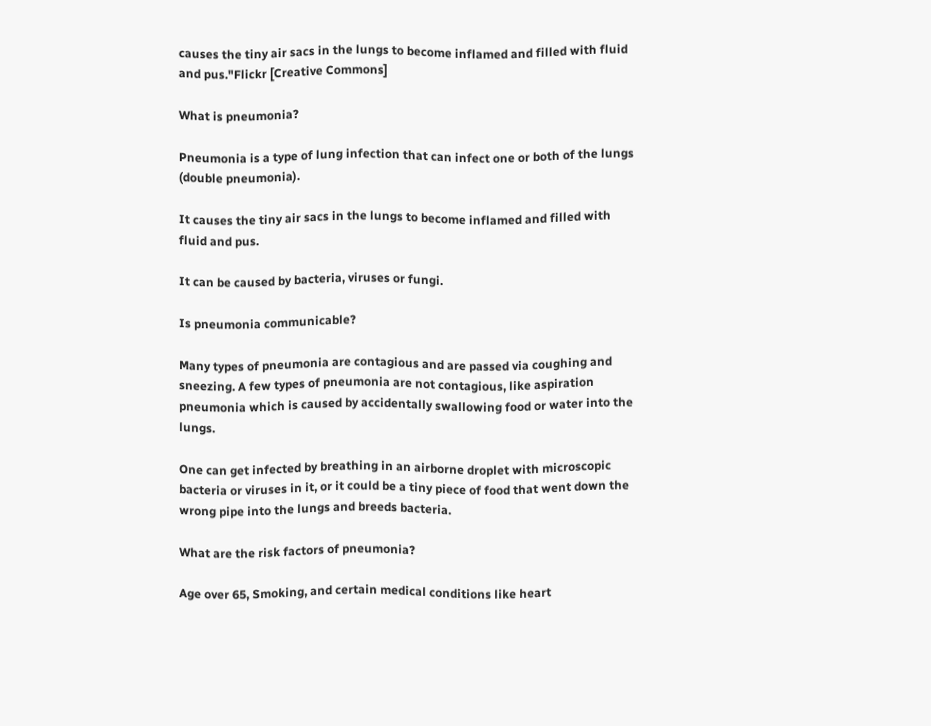causes the tiny air sacs in the lungs to become inflamed and filled with fluid and pus."Flickr [Creative Commons]

What is pneumonia?

Pneumonia is a type of lung infection that can infect one or both of the lungs (double pneumonia).

It causes the tiny air sacs in the lungs to become inflamed and filled with fluid and pus.

It can be caused by bacteria, viruses or fungi.

Is pneumonia communicable?

Many types of pneumonia are contagious and are passed via coughing and sneezing. A few types of pneumonia are not contagious, like aspiration pneumonia which is caused by accidentally swallowing food or water into the lungs.

One can get infected by breathing in an airborne droplet with microscopic bacteria or viruses in it, or it could be a tiny piece of food that went down the wrong pipe into the lungs and breeds bacteria.

What are the risk factors of pneumonia?

Age over 65, Smoking, and certain medical conditions like heart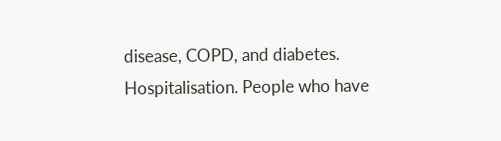disease, COPD, and diabetes. Hospitalisation. People who have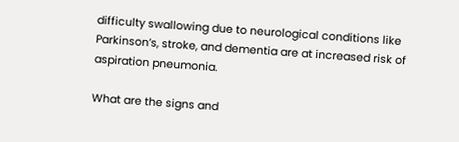difficulty swallowing due to neurological conditions like Parkinson’s, stroke, and dementia are at increased risk of aspiration pneumonia.

What are the signs and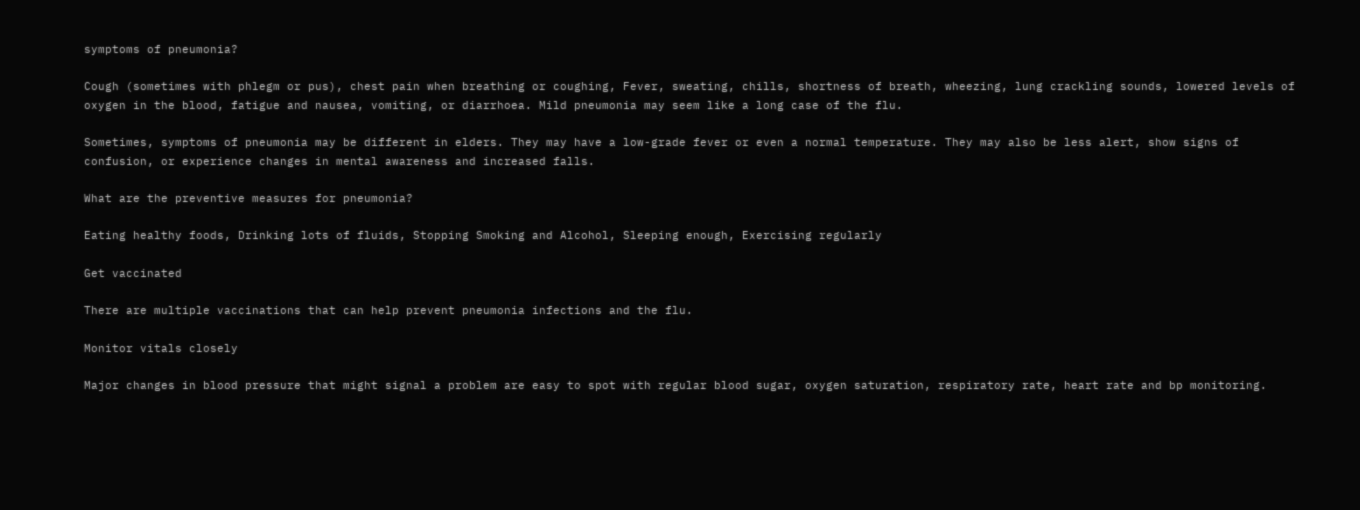symptoms of pneumonia?

Cough (sometimes with phlegm or pus), chest pain when breathing or coughing, Fever, sweating, chills, shortness of breath, wheezing, lung crackling sounds, lowered levels of oxygen in the blood, fatigue and nausea, vomiting, or diarrhoea. Mild pneumonia may seem like a long case of the flu.

Sometimes, symptoms of pneumonia may be different in elders. They may have a low-grade fever or even a normal temperature. They may also be less alert, show signs of confusion, or experience changes in mental awareness and increased falls.

What are the preventive measures for pneumonia?

Eating healthy foods, Drinking lots of fluids, Stopping Smoking and Alcohol, Sleeping enough, Exercising regularly

Get vaccinated

There are multiple vaccinations that can help prevent pneumonia infections and the flu.

Monitor vitals closely

Major changes in blood pressure that might signal a problem are easy to spot with regular blood sugar, oxygen saturation, respiratory rate, heart rate and bp monitoring.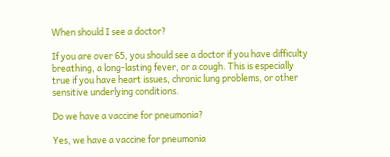When should I see a doctor?

If you are over 65, you should see a doctor if you have difficulty breathing, a long-lasting fever, or a cough. This is especially true if you have heart issues, chronic lung problems, or other sensitive underlying conditions.

Do we have a vaccine for pneumonia?

Yes, we have a vaccine for pneumonia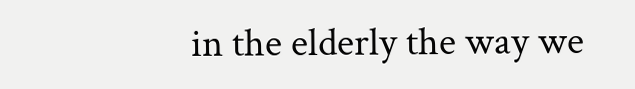in the elderly the way we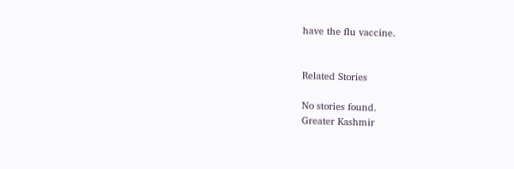have the flu vaccine.


Related Stories

No stories found.
Greater Kashmir